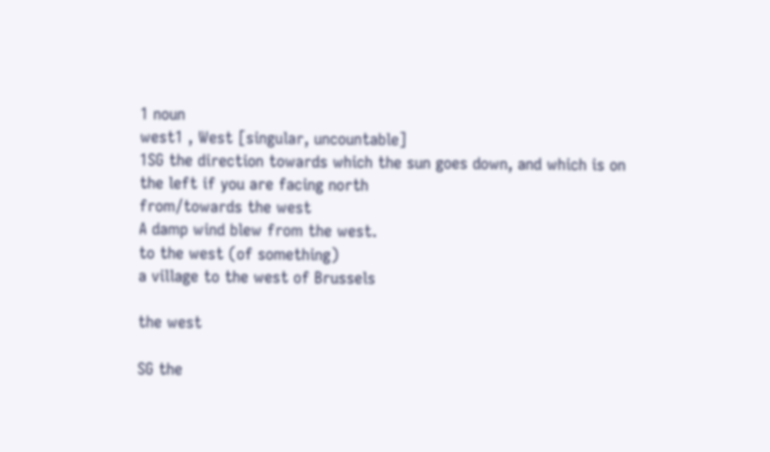1 noun
west1 , West [singular, uncountable]
1SG the direction towards which the sun goes down, and which is on the left if you are facing north
from/towards the west
A damp wind blew from the west.
to the west (of something)
a village to the west of Brussels

the west

SG the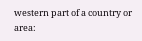western part of a country or area: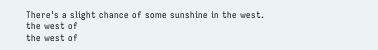There's a slight chance of some sunshine in the west.
the west of
the west of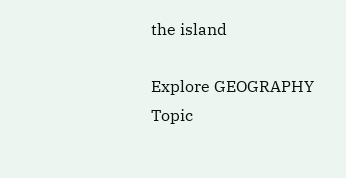the island

Explore GEOGRAPHY Topic